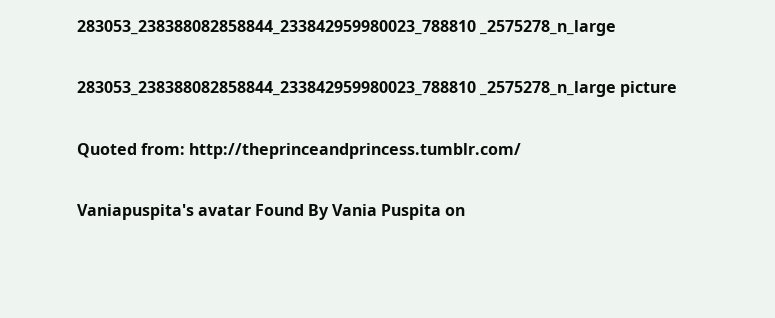283053_238388082858844_233842959980023_788810 _2575278_n_large

283053_238388082858844_233842959980023_788810 _2575278_n_large picture

Quoted from: http://theprinceandprincess.tumblr.com/

Vaniapuspita's avatar Found By Vania Puspita on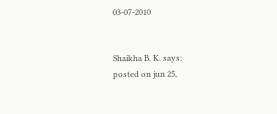03-07-2010


Shaikha B. K. says:
posted on jun 25,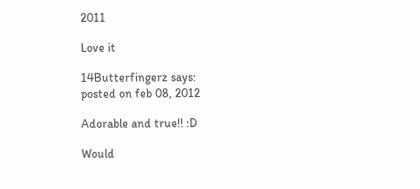2011

Love it

14Butterfingerz says:
posted on feb 08, 2012

Adorable and true!! :D

Would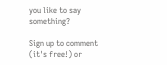you like to say something?

Sign up to comment (it's free!) or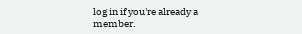log in if you're already a member.